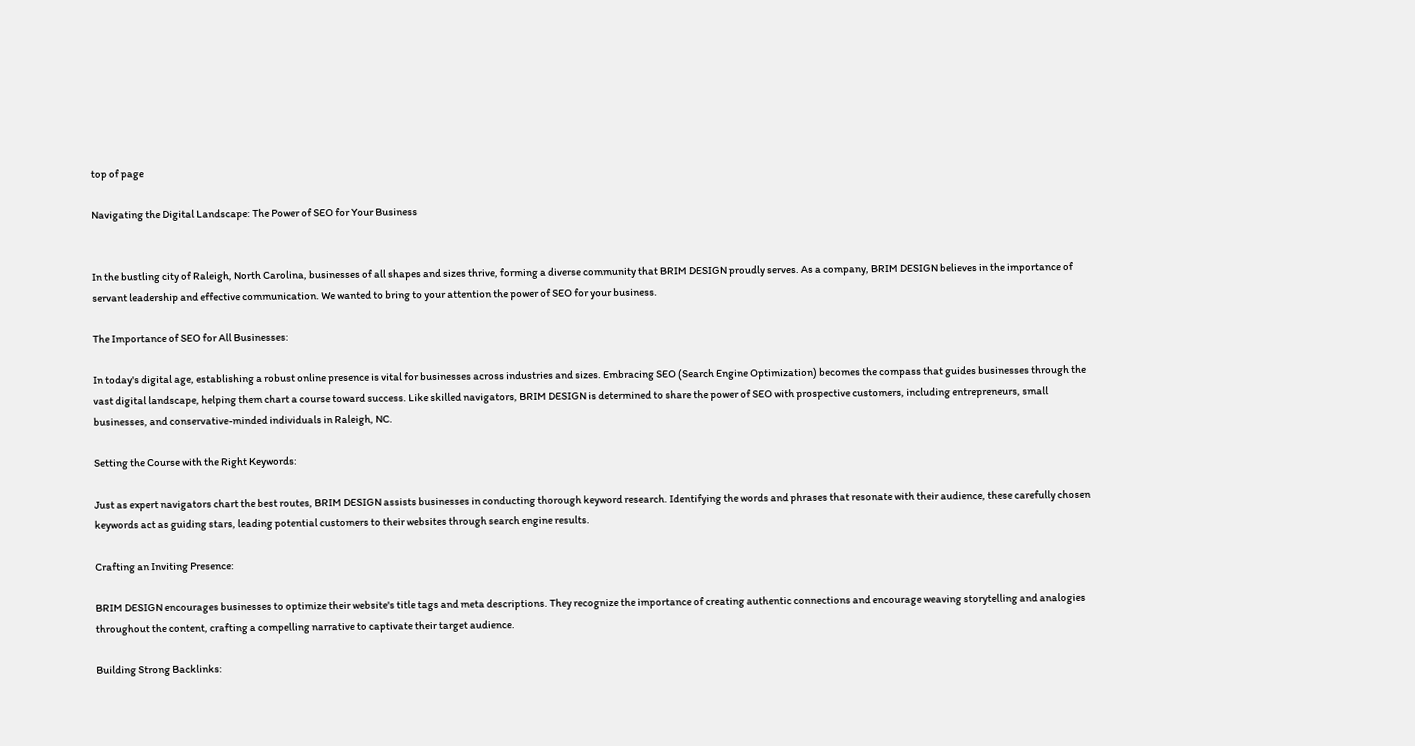top of page

Navigating the Digital Landscape: The Power of SEO for Your Business


In the bustling city of Raleigh, North Carolina, businesses of all shapes and sizes thrive, forming a diverse community that BRIM DESIGN proudly serves. As a company, BRIM DESIGN believes in the importance of servant leadership and effective communication. We wanted to bring to your attention the power of SEO for your business.

The Importance of SEO for All Businesses:

In today's digital age, establishing a robust online presence is vital for businesses across industries and sizes. Embracing SEO (Search Engine Optimization) becomes the compass that guides businesses through the vast digital landscape, helping them chart a course toward success. Like skilled navigators, BRIM DESIGN is determined to share the power of SEO with prospective customers, including entrepreneurs, small businesses, and conservative-minded individuals in Raleigh, NC.

Setting the Course with the Right Keywords:

Just as expert navigators chart the best routes, BRIM DESIGN assists businesses in conducting thorough keyword research. Identifying the words and phrases that resonate with their audience, these carefully chosen keywords act as guiding stars, leading potential customers to their websites through search engine results.

Crafting an Inviting Presence:

BRIM DESIGN encourages businesses to optimize their website's title tags and meta descriptions. They recognize the importance of creating authentic connections and encourage weaving storytelling and analogies throughout the content, crafting a compelling narrative to captivate their target audience.

Building Strong Backlinks: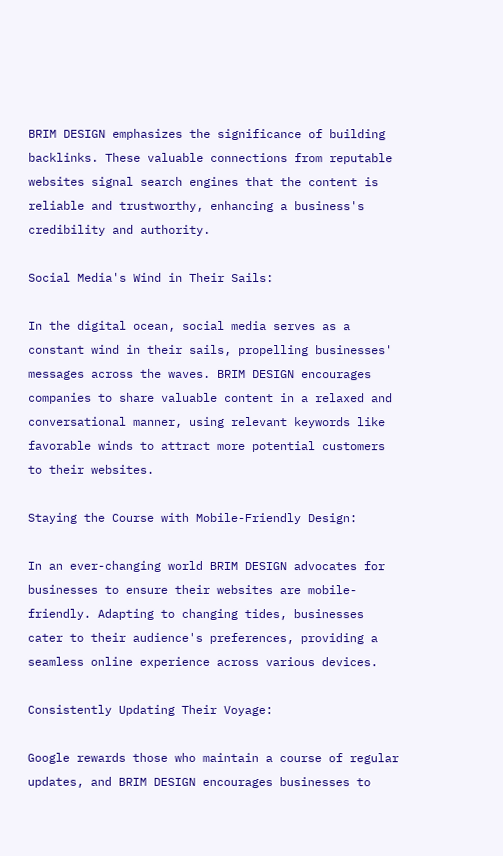BRIM DESIGN emphasizes the significance of building backlinks. These valuable connections from reputable websites signal search engines that the content is reliable and trustworthy, enhancing a business's credibility and authority.

Social Media's Wind in Their Sails:

In the digital ocean, social media serves as a constant wind in their sails, propelling businesses' messages across the waves. BRIM DESIGN encourages companies to share valuable content in a relaxed and conversational manner, using relevant keywords like favorable winds to attract more potential customers to their websites.

Staying the Course with Mobile-Friendly Design:

In an ever-changing world BRIM DESIGN advocates for businesses to ensure their websites are mobile-friendly. Adapting to changing tides, businesses cater to their audience's preferences, providing a seamless online experience across various devices.

Consistently Updating Their Voyage:

Google rewards those who maintain a course of regular updates, and BRIM DESIGN encourages businesses to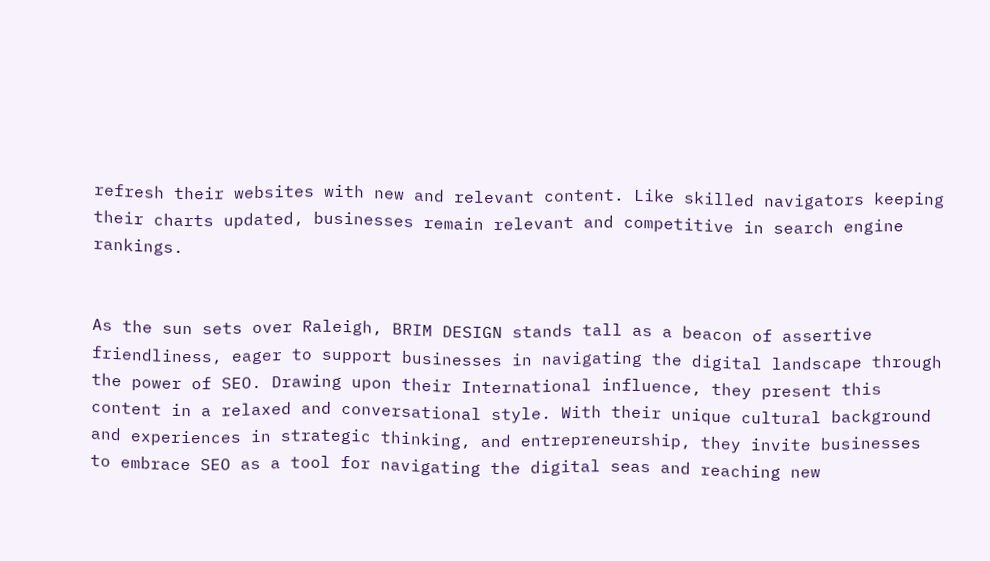refresh their websites with new and relevant content. Like skilled navigators keeping their charts updated, businesses remain relevant and competitive in search engine rankings.


As the sun sets over Raleigh, BRIM DESIGN stands tall as a beacon of assertive friendliness, eager to support businesses in navigating the digital landscape through the power of SEO. Drawing upon their International influence, they present this content in a relaxed and conversational style. With their unique cultural background and experiences in strategic thinking, and entrepreneurship, they invite businesses to embrace SEO as a tool for navigating the digital seas and reaching new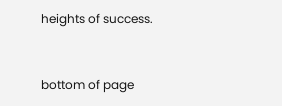heights of success.


bottom of page